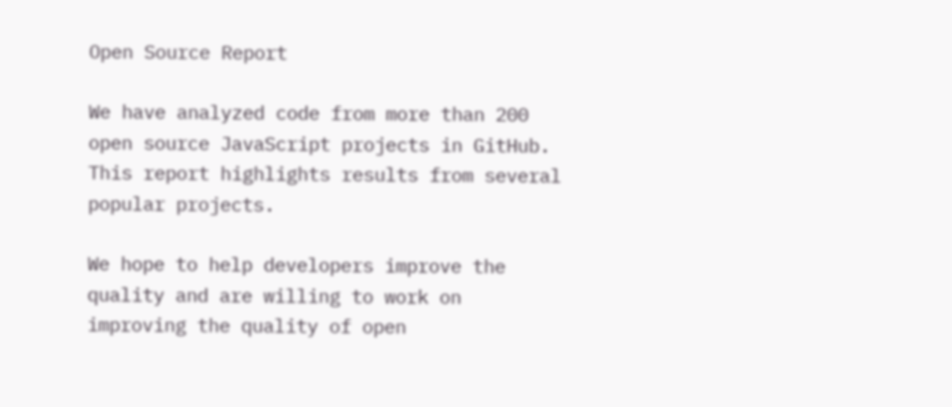Open Source Report

We have analyzed code from more than 200 open source JavaScript projects in GitHub. This report highlights results from several popular projects.

We hope to help developers improve the quality and are willing to work on improving the quality of open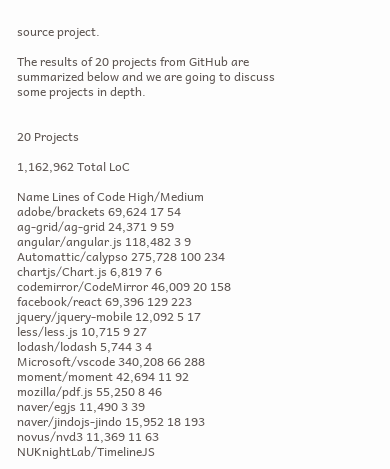source project.

The results of 20 projects from GitHub are summarized below and we are going to discuss some projects in depth.


20 Projects

1,162,962 Total LoC

Name Lines of Code High/Medium
adobe/brackets 69,624 17 54
ag-grid/ag-grid 24,371 9 59
angular/angular.js 118,482 3 9
Automattic/calypso 275,728 100 234
chartjs/Chart.js 6,819 7 6
codemirror/CodeMirror 46,009 20 158
facebook/react 69,396 129 223
jquery/jquery-mobile 12,092 5 17
less/less.js 10,715 9 27
lodash/lodash 5,744 3 4
Microsoft/vscode 340,208 66 288
moment/moment 42,694 11 92
mozilla/pdf.js 55,250 8 46
naver/egjs 11,490 3 39
naver/jindojs-jindo 15,952 18 193
novus/nvd3 11,369 11 63
NUKnightLab/TimelineJS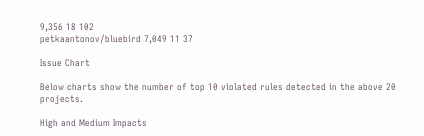9,356 18 102
petkaantonov/bluebird 7,049 11 37

Issue Chart

Below charts show the number of top 10 violated rules detected in the above 20 projects.

High and Medium Impacts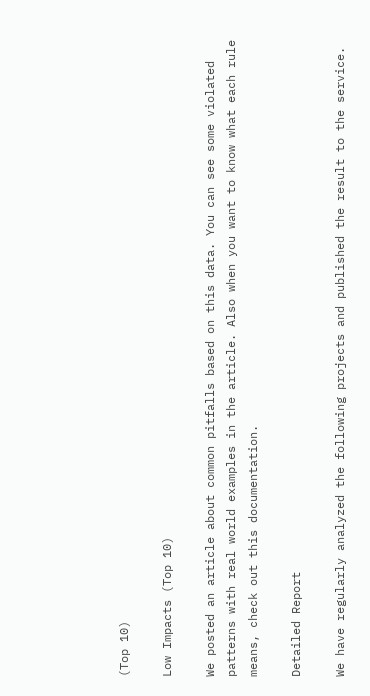(Top 10)

Low Impacts (Top 10)

We posted an article about common pitfalls based on this data. You can see some violated patterns with real world examples in the article. Also when you want to know what each rule means, check out this documentation.

Detailed Report

We have regularly analyzed the following projects and published the result to the service.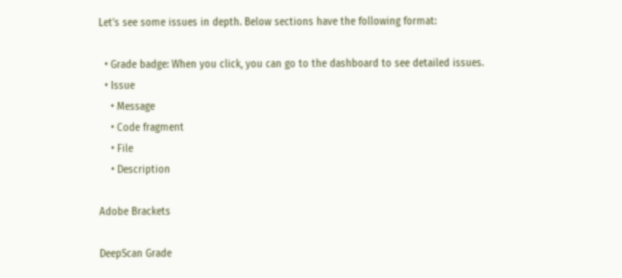Let's see some issues in depth. Below sections have the following format:

  • Grade badge: When you click, you can go to the dashboard to see detailed issues.
  • Issue
    • Message
    • Code fragment
    • File
    • Description

Adobe Brackets

DeepScan Grade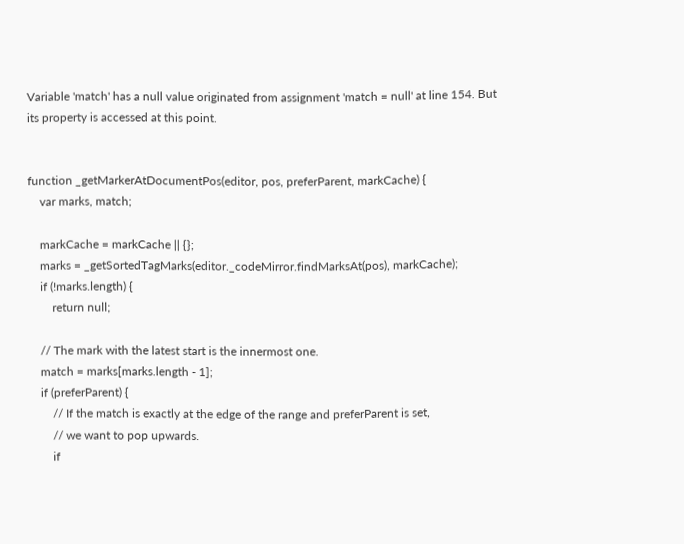Variable 'match' has a null value originated from assignment 'match = null' at line 154. But its property is accessed at this point.


function _getMarkerAtDocumentPos(editor, pos, preferParent, markCache) {
    var marks, match;

    markCache = markCache || {};
    marks = _getSortedTagMarks(editor._codeMirror.findMarksAt(pos), markCache);
    if (!marks.length) {
        return null;

    // The mark with the latest start is the innermost one.
    match = marks[marks.length - 1];
    if (preferParent) {
        // If the match is exactly at the edge of the range and preferParent is set,
        // we want to pop upwards.
        if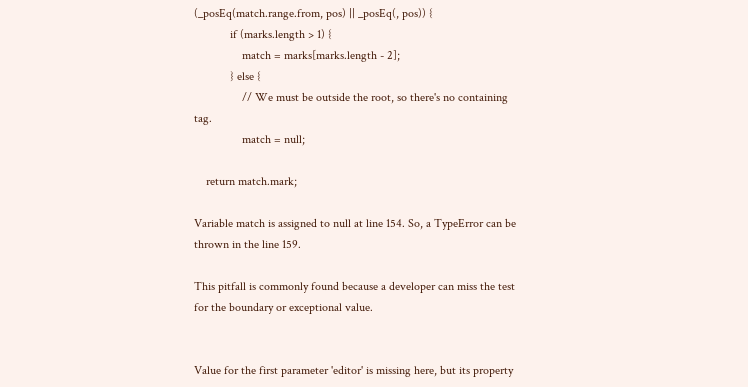(_posEq(match.range.from, pos) || _posEq(, pos)) {
            if (marks.length > 1) {
                match = marks[marks.length - 2];
            } else {
                // We must be outside the root, so there's no containing tag.
                match = null;

    return match.mark;

Variable match is assigned to null at line 154. So, a TypeError can be thrown in the line 159.

This pitfall is commonly found because a developer can miss the test for the boundary or exceptional value.


Value for the first parameter 'editor' is missing here, but its property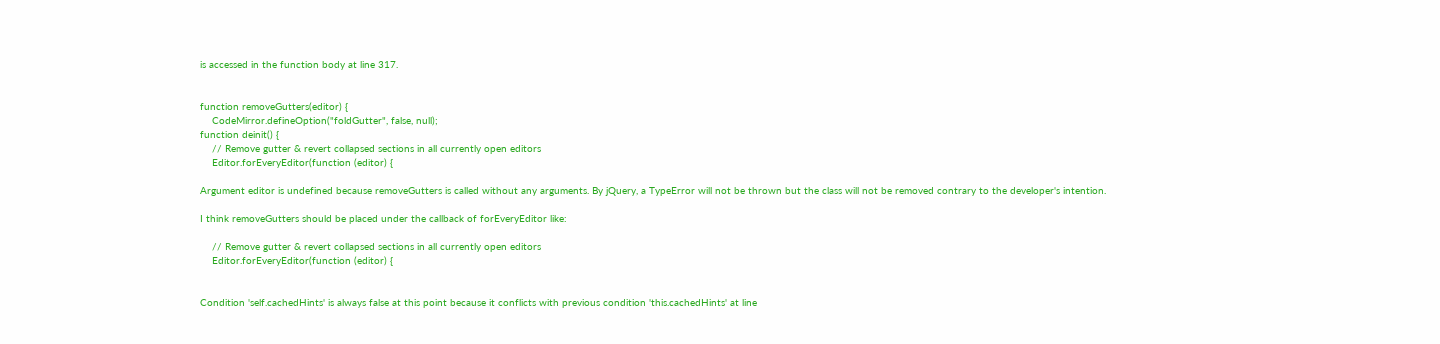is accessed in the function body at line 317.


function removeGutters(editor) {
    CodeMirror.defineOption("foldGutter", false, null);
function deinit() {
    // Remove gutter & revert collapsed sections in all currently open editors
    Editor.forEveryEditor(function (editor) {

Argument editor is undefined because removeGutters is called without any arguments. By jQuery, a TypeError will not be thrown but the class will not be removed contrary to the developer's intention.

I think removeGutters should be placed under the callback of forEveryEditor like:

    // Remove gutter & revert collapsed sections in all currently open editors
    Editor.forEveryEditor(function (editor) {


Condition 'self.cachedHints' is always false at this point because it conflicts with previous condition 'this.cachedHints' at line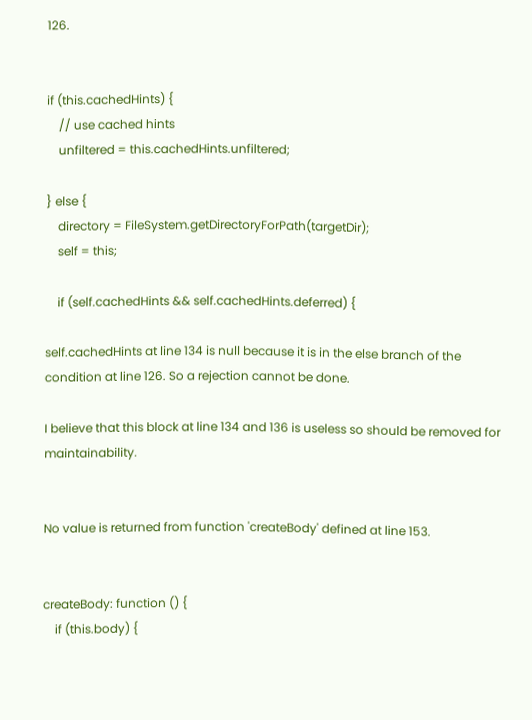126.


if (this.cachedHints) {
    // use cached hints
    unfiltered = this.cachedHints.unfiltered;

} else {
    directory = FileSystem.getDirectoryForPath(targetDir);
    self = this;

    if (self.cachedHints && self.cachedHints.deferred) {

self.cachedHints at line 134 is null because it is in the else branch of the condition at line 126. So a rejection cannot be done.

I believe that this block at line 134 and 136 is useless so should be removed for maintainability.


No value is returned from function 'createBody' defined at line 153.


createBody: function () {
    if (this.body) {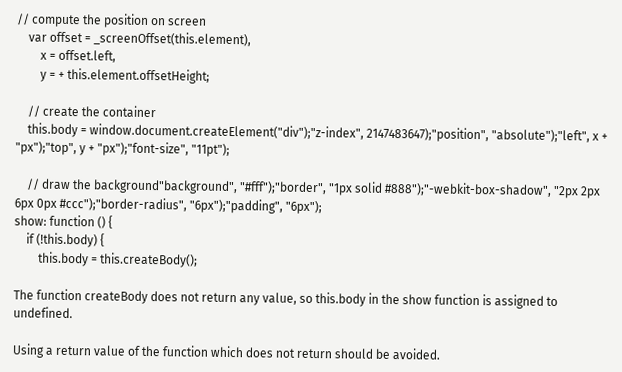// compute the position on screen
    var offset = _screenOffset(this.element),
        x = offset.left,
        y = + this.element.offsetHeight;

    // create the container
    this.body = window.document.createElement("div");"z-index", 2147483647);"position", "absolute");"left", x + "px");"top", y + "px");"font-size", "11pt");

    // draw the background"background", "#fff");"border", "1px solid #888");"-webkit-box-shadow", "2px 2px 6px 0px #ccc");"border-radius", "6px");"padding", "6px");
show: function () {
    if (!this.body) {
        this.body = this.createBody();

The function createBody does not return any value, so this.body in the show function is assigned to undefined.

Using a return value of the function which does not return should be avoided.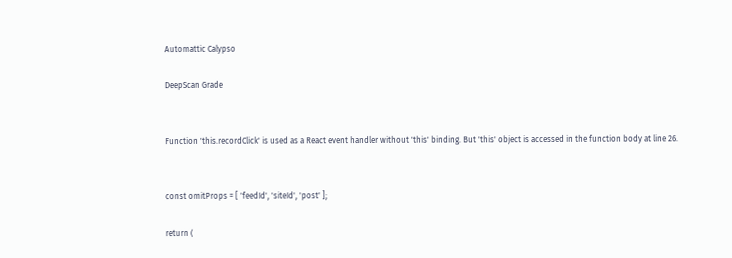Automattic Calypso

DeepScan Grade


Function 'this.recordClick' is used as a React event handler without 'this' binding. But 'this' object is accessed in the function body at line 26.


const omitProps = [ 'feedId', 'siteId', 'post' ];

return (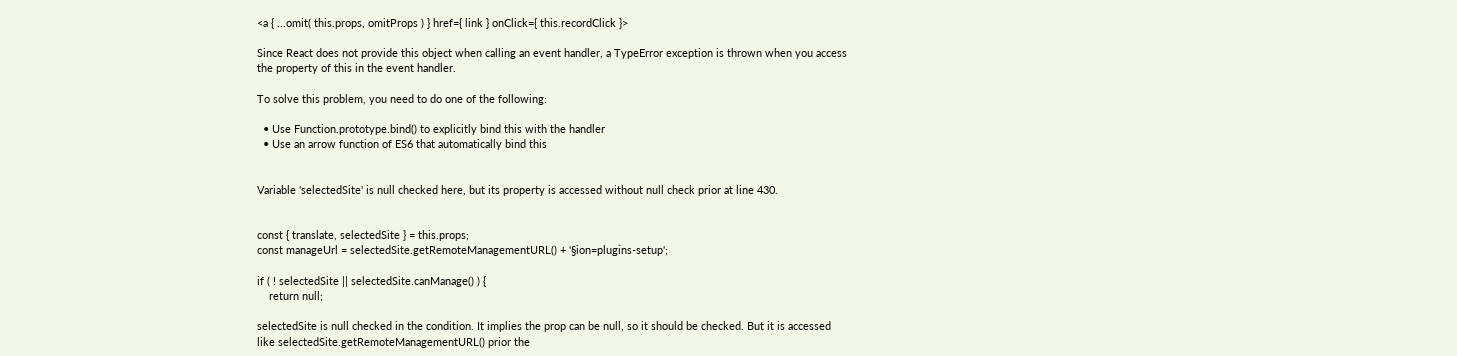<a { ...omit( this.props, omitProps ) } href={ link } onClick={ this.recordClick }>

Since React does not provide this object when calling an event handler, a TypeError exception is thrown when you access the property of this in the event handler.

To solve this problem, you need to do one of the following:

  • Use Function.prototype.bind() to explicitly bind this with the handler
  • Use an arrow function of ES6 that automatically bind this


Variable 'selectedSite' is null checked here, but its property is accessed without null check prior at line 430.


const { translate, selectedSite } = this.props;
const manageUrl = selectedSite.getRemoteManagementURL() + '§ion=plugins-setup';

if ( ! selectedSite || selectedSite.canManage() ) {
    return null;

selectedSite is null checked in the condition. It implies the prop can be null, so it should be checked. But it is accessed like selectedSite.getRemoteManagementURL() prior the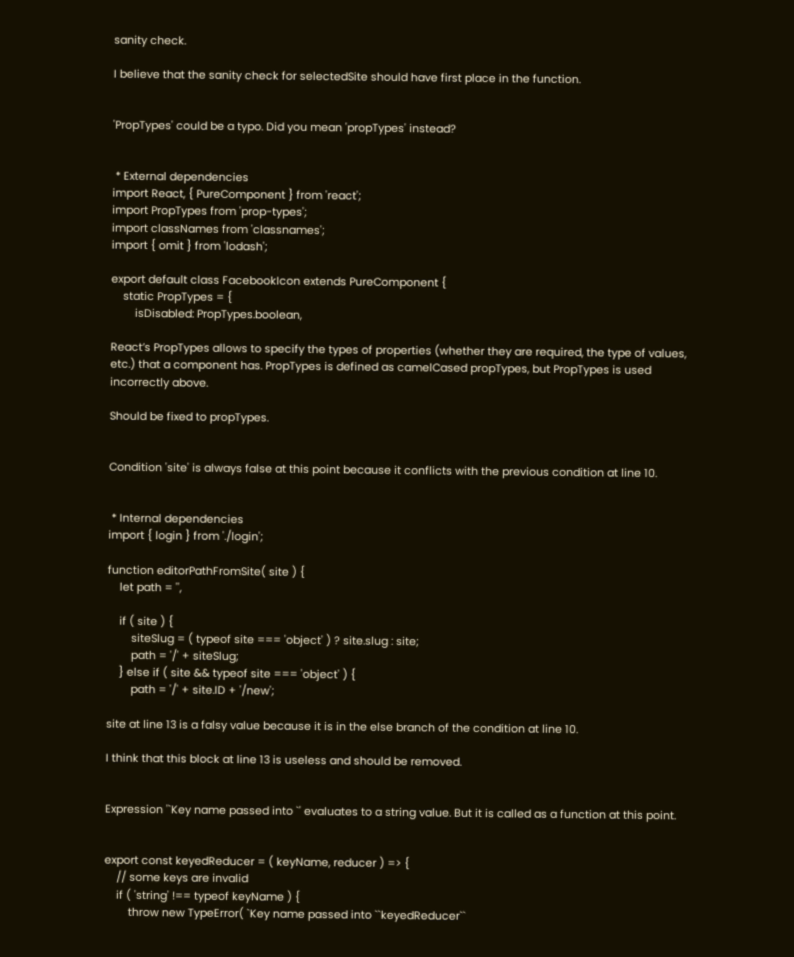sanity check.

I believe that the sanity check for selectedSite should have first place in the function.


'PropTypes' could be a typo. Did you mean 'propTypes' instead?


 * External dependencies
import React, { PureComponent } from 'react';
import PropTypes from 'prop-types';
import classNames from 'classnames';
import { omit } from 'lodash';

export default class FacebookIcon extends PureComponent {
    static PropTypes = {
        isDisabled: PropTypes.boolean,

React’s PropTypes allows to specify the types of properties (whether they are required, the type of values, etc.) that a component has. PropTypes is defined as camelCased propTypes, but PropTypes is used incorrectly above.

Should be fixed to propTypes.


Condition 'site' is always false at this point because it conflicts with the previous condition at line 10.


 * Internal dependencies
import { login } from './login';

function editorPathFromSite( site ) {
    let path = '',

    if ( site ) {
        siteSlug = ( typeof site === 'object' ) ? site.slug : site;
        path = '/' + siteSlug;
    } else if ( site && typeof site === 'object' ) {
        path = '/' + site.ID + '/new';

site at line 13 is a falsy value because it is in the else branch of the condition at line 10.

I think that this block at line 13 is useless and should be removed.


Expression '`Key name passed into `' evaluates to a string value. But it is called as a function at this point.


export const keyedReducer = ( keyName, reducer ) => {
    // some keys are invalid
    if ( 'string' !== typeof keyName ) {
        throw new TypeError( `Key name passed into ``keyedReducer``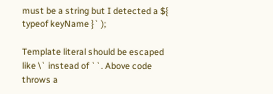must be a string but I detected a ${ typeof keyName }` );

Template literal should be escaped like \` instead of ``. Above code throws a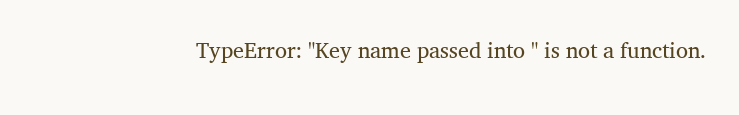TypeError: "Key name passed into " is not a function.